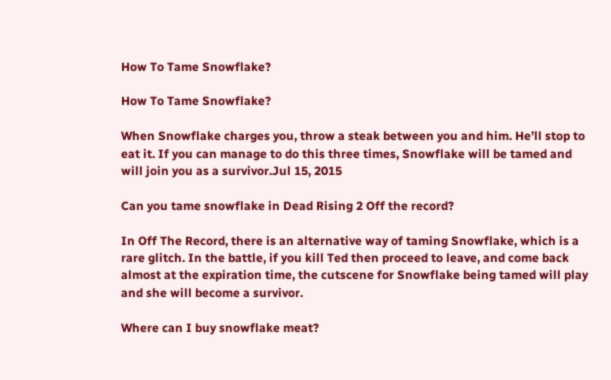How To Tame Snowflake?

How To Tame Snowflake?

When Snowflake charges you, throw a steak between you and him. He’ll stop to eat it. If you can manage to do this three times, Snowflake will be tamed and will join you as a survivor.Jul 15, 2015

Can you tame snowflake in Dead Rising 2 Off the record?

In Off The Record, there is an alternative way of taming Snowflake, which is a rare glitch. In the battle, if you kill Ted then proceed to leave, and come back almost at the expiration time, the cutscene for Snowflake being tamed will play and she will become a survivor.

Where can I buy snowflake meat?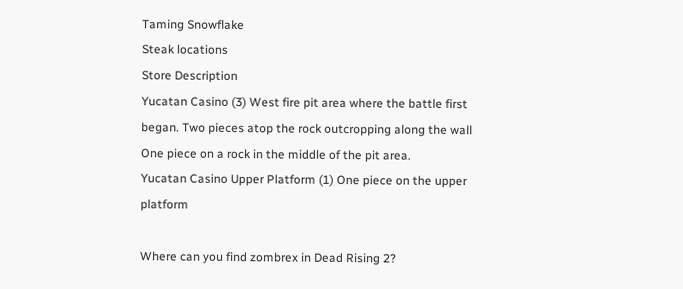Taming Snowflake
Steak locations
Store Description
Yucatan Casino (3) West fire pit area where the battle first began. Two pieces atop the rock outcropping along the wall One piece on a rock in the middle of the pit area.
Yucatan Casino Upper Platform (1) One piece on the upper platform

Where can you find zombrex in Dead Rising 2?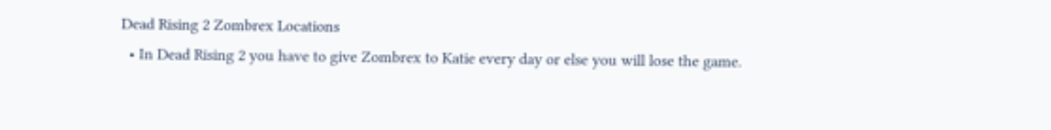Dead Rising 2 Zombrex Locations
  • In Dead Rising 2 you have to give Zombrex to Katie every day or else you will lose the game.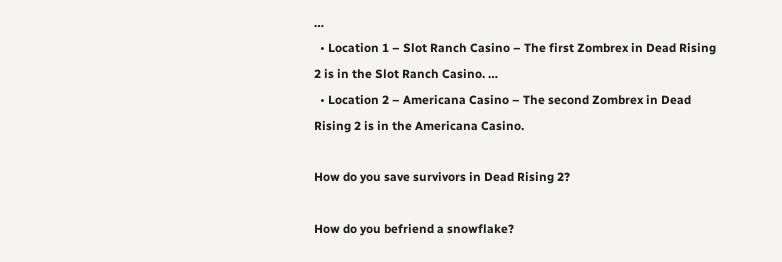…
  • Location 1 – Slot Ranch Casino – The first Zombrex in Dead Rising 2 is in the Slot Ranch Casino. …
  • Location 2 – Americana Casino – The second Zombrex in Dead Rising 2 is in the Americana Casino.

How do you save survivors in Dead Rising 2?

How do you befriend a snowflake?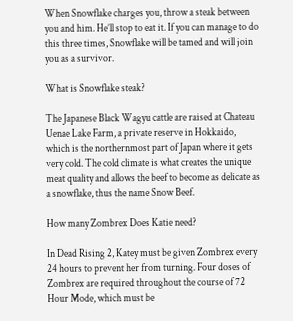When Snowflake charges you, throw a steak between you and him. He’ll stop to eat it. If you can manage to do this three times, Snowflake will be tamed and will join you as a survivor.

What is Snowflake steak?

The Japanese Black Wagyu cattle are raised at Chateau Uenae Lake Farm, a private reserve in Hokkaido, which is the northernmost part of Japan where it gets very cold. The cold climate is what creates the unique meat quality and allows the beef to become as delicate as a snowflake, thus the name Snow Beef.

How many Zombrex Does Katie need?

In Dead Rising 2, Katey must be given Zombrex every 24 hours to prevent her from turning. Four doses of Zombrex are required throughout the course of 72 Hour Mode, which must be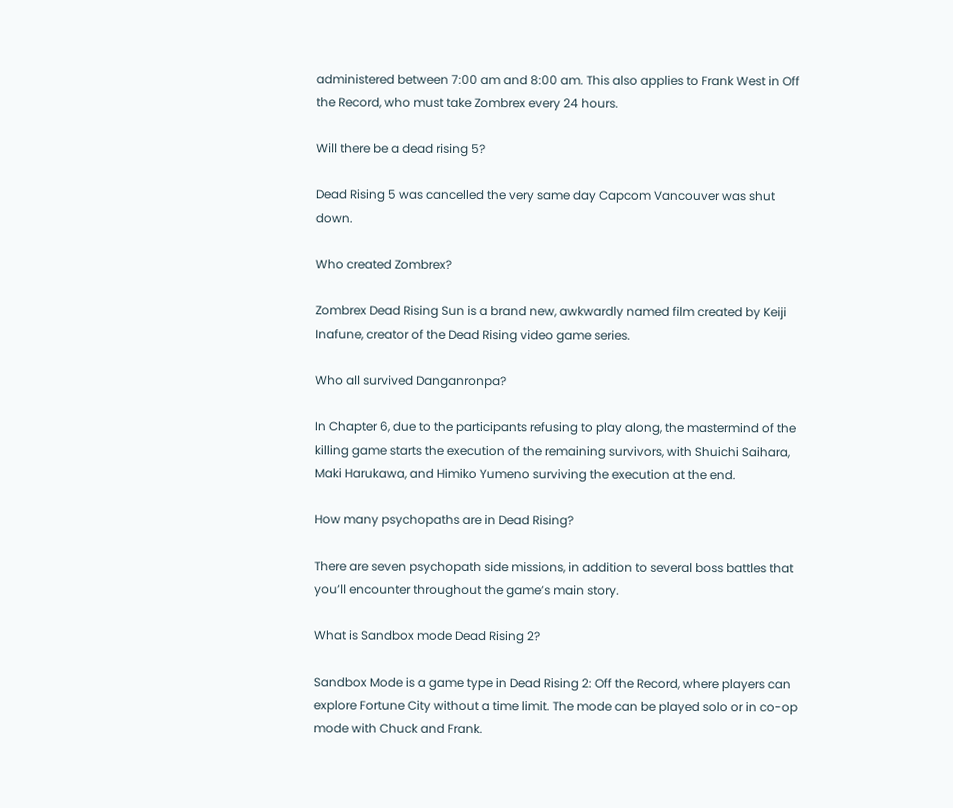administered between 7:00 am and 8:00 am. This also applies to Frank West in Off the Record, who must take Zombrex every 24 hours.

Will there be a dead rising 5?

Dead Rising 5 was cancelled the very same day Capcom Vancouver was shut down.

Who created Zombrex?

Zombrex Dead Rising Sun is a brand new, awkwardly named film created by Keiji Inafune, creator of the Dead Rising video game series.

Who all survived Danganronpa?

In Chapter 6, due to the participants refusing to play along, the mastermind of the killing game starts the execution of the remaining survivors, with Shuichi Saihara, Maki Harukawa, and Himiko Yumeno surviving the execution at the end.

How many psychopaths are in Dead Rising?

There are seven psychopath side missions, in addition to several boss battles that you’ll encounter throughout the game’s main story.

What is Sandbox mode Dead Rising 2?

Sandbox Mode is a game type in Dead Rising 2: Off the Record, where players can explore Fortune City without a time limit. The mode can be played solo or in co-op mode with Chuck and Frank.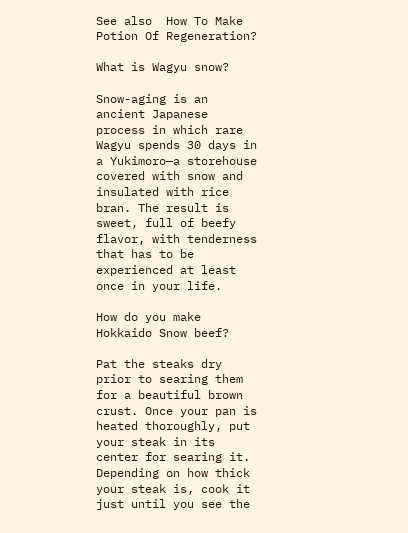See also  How To Make Potion Of Regeneration?

What is Wagyu snow?

Snow-aging is an ancient Japanese process in which rare Wagyu spends 30 days in a Yukimoro—a storehouse covered with snow and insulated with rice bran. The result is sweet, full of beefy flavor, with tenderness that has to be experienced at least once in your life.

How do you make Hokkaido Snow beef?

Pat the steaks dry prior to searing them for a beautiful brown crust. Once your pan is heated thoroughly, put your steak in its center for searing it. Depending on how thick your steak is, cook it just until you see the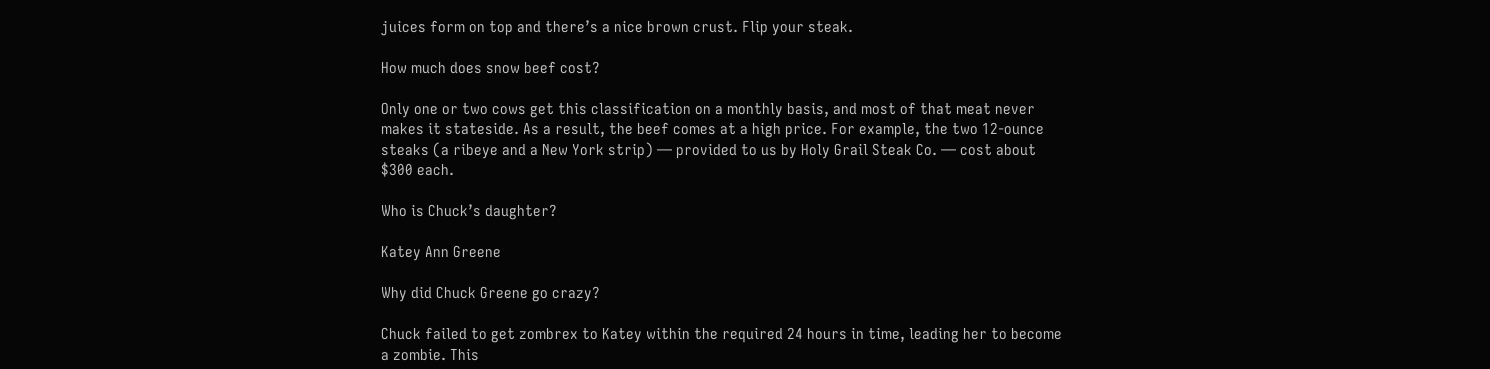juices form on top and there’s a nice brown crust. Flip your steak.

How much does snow beef cost?

Only one or two cows get this classification on a monthly basis, and most of that meat never makes it stateside. As a result, the beef comes at a high price. For example, the two 12-ounce steaks (a ribeye and a New York strip) — provided to us by Holy Grail Steak Co. — cost about $300 each.

Who is Chuck’s daughter?

Katey Ann Greene

Why did Chuck Greene go crazy?

Chuck failed to get zombrex to Katey within the required 24 hours in time, leading her to become a zombie. This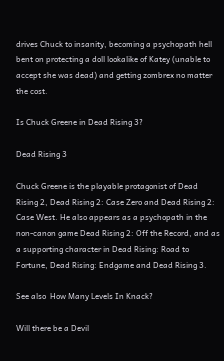drives Chuck to insanity, becoming a psychopath hell bent on protecting a doll lookalike of Katey (unable to accept she was dead) and getting zombrex no matter the cost.

Is Chuck Greene in Dead Rising 3?

Dead Rising 3

Chuck Greene is the playable protagonist of Dead Rising 2, Dead Rising 2: Case Zero and Dead Rising 2: Case West. He also appears as a psychopath in the non-canon game Dead Rising 2: Off the Record, and as a supporting character in Dead Rising: Road to Fortune, Dead Rising: Endgame and Dead Rising 3.

See also  How Many Levels In Knack?

Will there be a Devil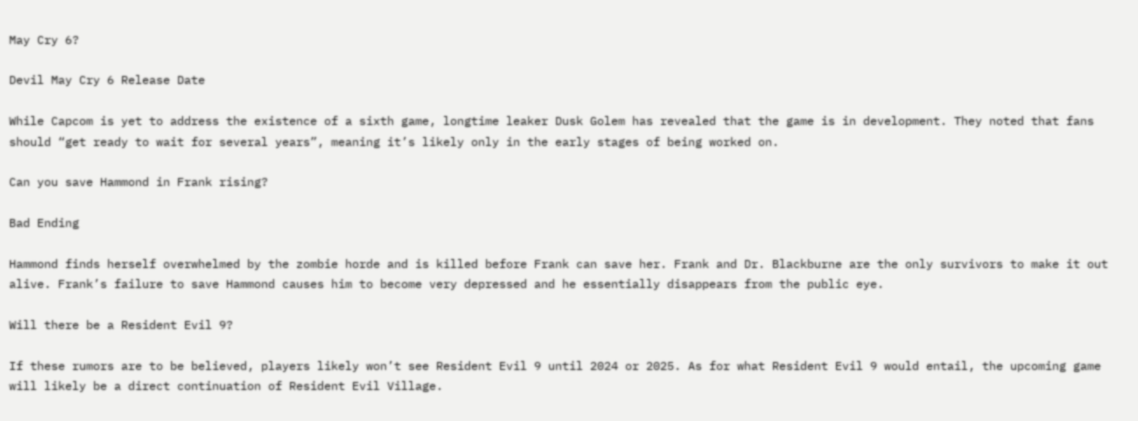May Cry 6?

Devil May Cry 6 Release Date

While Capcom is yet to address the existence of a sixth game, longtime leaker Dusk Golem has revealed that the game is in development. They noted that fans should “get ready to wait for several years”, meaning it’s likely only in the early stages of being worked on.

Can you save Hammond in Frank rising?

Bad Ending

Hammond finds herself overwhelmed by the zombie horde and is killed before Frank can save her. Frank and Dr. Blackburne are the only survivors to make it out alive. Frank’s failure to save Hammond causes him to become very depressed and he essentially disappears from the public eye.

Will there be a Resident Evil 9?

If these rumors are to be believed, players likely won’t see Resident Evil 9 until 2024 or 2025. As for what Resident Evil 9 would entail, the upcoming game will likely be a direct continuation of Resident Evil Village.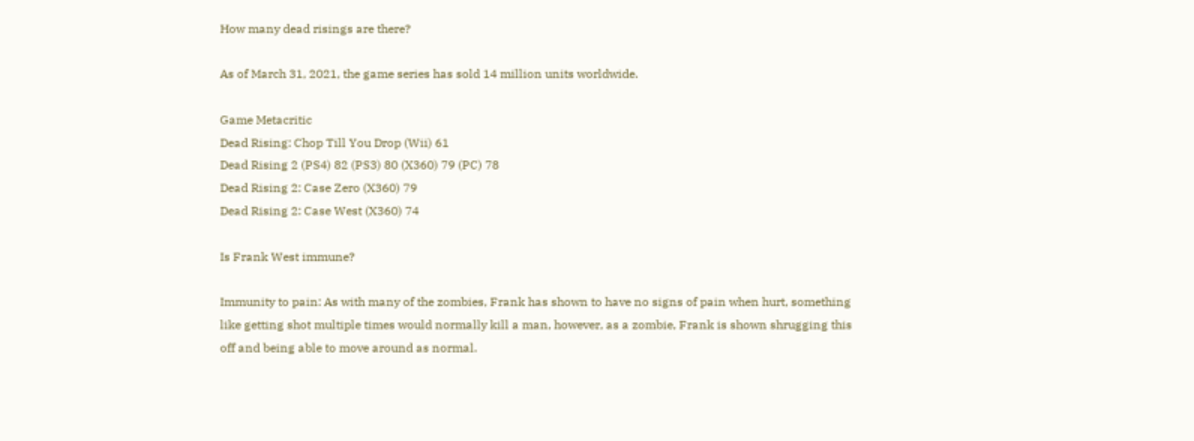How many dead risings are there?

As of March 31, 2021, the game series has sold 14 million units worldwide.

Game Metacritic
Dead Rising: Chop Till You Drop (Wii) 61
Dead Rising 2 (PS4) 82 (PS3) 80 (X360) 79 (PC) 78
Dead Rising 2: Case Zero (X360) 79
Dead Rising 2: Case West (X360) 74

Is Frank West immune?

Immunity to pain: As with many of the zombies, Frank has shown to have no signs of pain when hurt, something like getting shot multiple times would normally kill a man, however, as a zombie, Frank is shown shrugging this off and being able to move around as normal.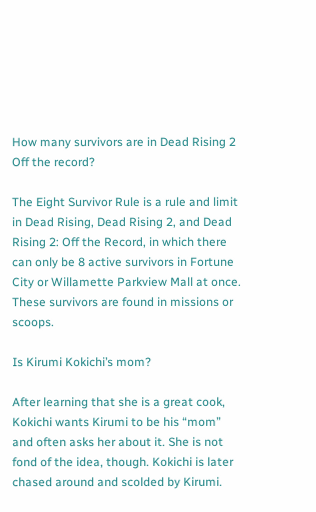How many survivors are in Dead Rising 2 Off the record?

The Eight Survivor Rule is a rule and limit in Dead Rising, Dead Rising 2, and Dead Rising 2: Off the Record, in which there can only be 8 active survivors in Fortune City or Willamette Parkview Mall at once. These survivors are found in missions or scoops.

Is Kirumi Kokichi’s mom?

After learning that she is a great cook, Kokichi wants Kirumi to be his “mom” and often asks her about it. She is not fond of the idea, though. Kokichi is later chased around and scolded by Kirumi.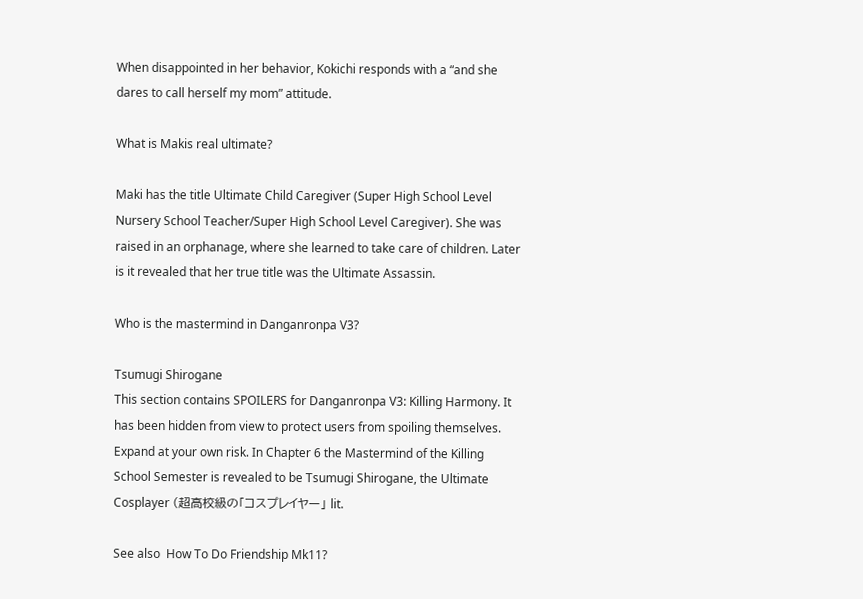When disappointed in her behavior, Kokichi responds with a “and she dares to call herself my mom” attitude.

What is Makis real ultimate?

Maki has the title Ultimate Child Caregiver (Super High School Level Nursery School Teacher/Super High School Level Caregiver). She was raised in an orphanage, where she learned to take care of children. Later is it revealed that her true title was the Ultimate Assassin.

Who is the mastermind in Danganronpa V3?

Tsumugi Shirogane
This section contains SPOILERS for Danganronpa V3: Killing Harmony. It has been hidden from view to protect users from spoiling themselves. Expand at your own risk. In Chapter 6 the Mastermind of the Killing School Semester is revealed to be Tsumugi Shirogane, the Ultimate Cosplayer (超高校級の「コスプレイヤー」 lit.

See also  How To Do Friendship Mk11?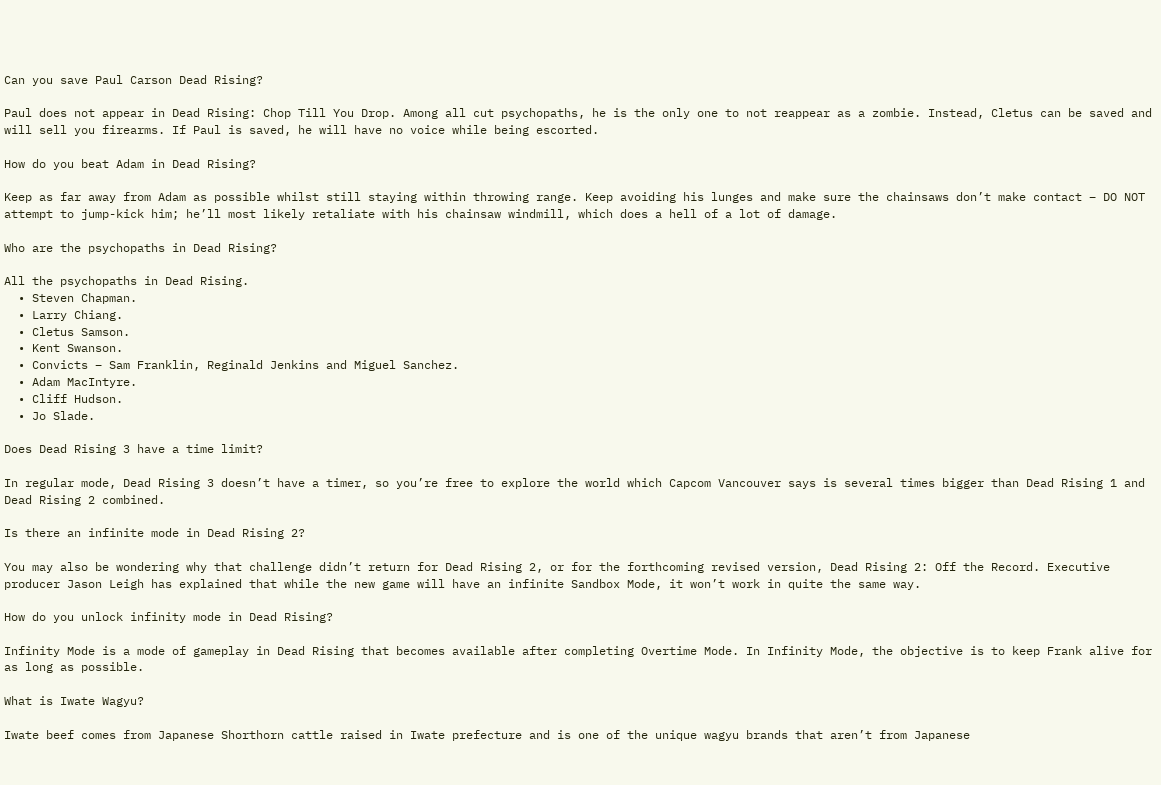Can you save Paul Carson Dead Rising?

Paul does not appear in Dead Rising: Chop Till You Drop. Among all cut psychopaths, he is the only one to not reappear as a zombie. Instead, Cletus can be saved and will sell you firearms. If Paul is saved, he will have no voice while being escorted.

How do you beat Adam in Dead Rising?

Keep as far away from Adam as possible whilst still staying within throwing range. Keep avoiding his lunges and make sure the chainsaws don’t make contact – DO NOT attempt to jump-kick him; he’ll most likely retaliate with his chainsaw windmill, which does a hell of a lot of damage.

Who are the psychopaths in Dead Rising?

All the psychopaths in Dead Rising.
  • Steven Chapman.
  • Larry Chiang.
  • Cletus Samson.
  • Kent Swanson.
  • Convicts – Sam Franklin, Reginald Jenkins and Miguel Sanchez.
  • Adam MacIntyre.
  • Cliff Hudson.
  • Jo Slade.

Does Dead Rising 3 have a time limit?

In regular mode, Dead Rising 3 doesn’t have a timer, so you’re free to explore the world which Capcom Vancouver says is several times bigger than Dead Rising 1 and Dead Rising 2 combined.

Is there an infinite mode in Dead Rising 2?

You may also be wondering why that challenge didn’t return for Dead Rising 2, or for the forthcoming revised version, Dead Rising 2: Off the Record. Executive producer Jason Leigh has explained that while the new game will have an infinite Sandbox Mode, it won’t work in quite the same way.

How do you unlock infinity mode in Dead Rising?

Infinity Mode is a mode of gameplay in Dead Rising that becomes available after completing Overtime Mode. In Infinity Mode, the objective is to keep Frank alive for as long as possible.

What is Iwate Wagyu?

Iwate beef comes from Japanese Shorthorn cattle raised in Iwate prefecture and is one of the unique wagyu brands that aren’t from Japanese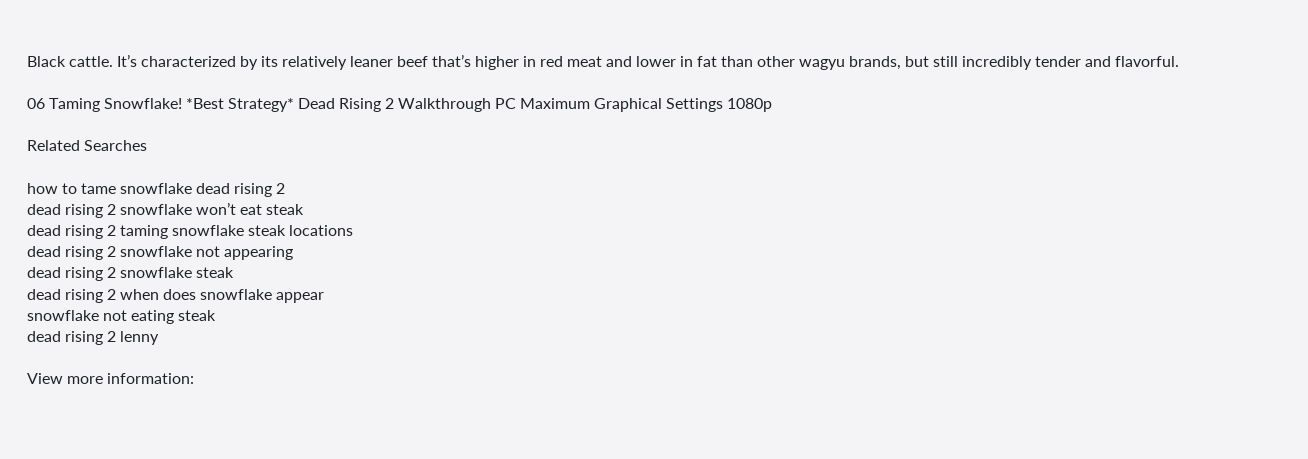Black cattle. It’s characterized by its relatively leaner beef that’s higher in red meat and lower in fat than other wagyu brands, but still incredibly tender and flavorful.

06 Taming Snowflake! *Best Strategy* Dead Rising 2 Walkthrough PC Maximum Graphical Settings 1080p

Related Searches

how to tame snowflake dead rising 2
dead rising 2 snowflake won’t eat steak
dead rising 2 taming snowflake steak locations
dead rising 2 snowflake not appearing
dead rising 2 snowflake steak
dead rising 2 when does snowflake appear
snowflake not eating steak
dead rising 2 lenny

View more information: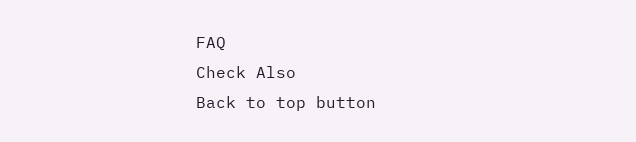FAQ
Check Also
Back to top button